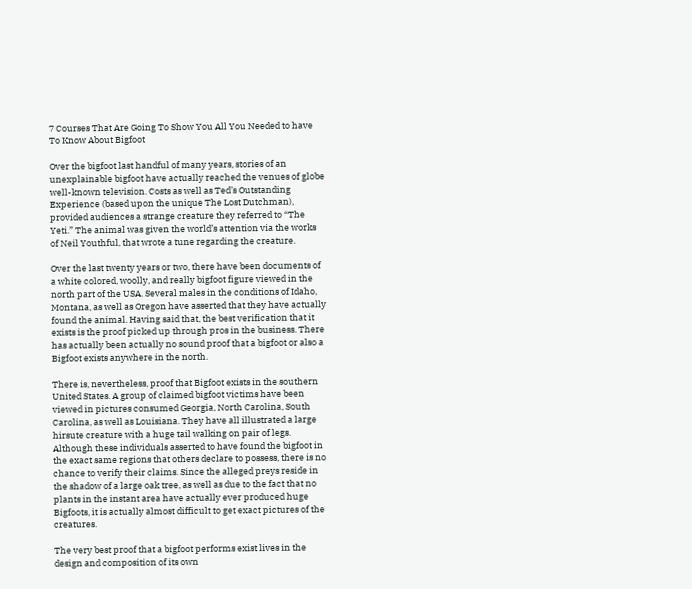7 Courses That Are Going To Show You All You Needed to have To Know About Bigfoot

Over the bigfoot last handful of many years, stories of an unexplainable bigfoot have actually reached the venues of globe well-known television. Costs as well as Ted’s Outstanding Experience (based upon the unique The Lost Dutchman), provided audiences a strange creature they referred to “The Yeti.” The animal was given the world’s attention via the works of Neil Youthful, that wrote a tune regarding the creature.

Over the last twenty years or two, there have been documents of a white colored, woolly, and really bigfoot figure viewed in the north part of the USA. Several males in the conditions of Idaho, Montana, as well as Oregon have asserted that they have actually found the animal. Having said that, the best verification that it exists is the proof picked up through pros in the business. There has actually been actually no sound proof that a bigfoot or also a Bigfoot exists anywhere in the north.

There is, nevertheless, proof that Bigfoot exists in the southern United States. A group of claimed bigfoot victims have been viewed in pictures consumed Georgia, North Carolina, South Carolina, as well as Louisiana. They have all illustrated a large hirsute creature with a huge tail walking on pair of legs. Although these individuals asserted to have found the bigfoot in the exact same regions that others declare to possess, there is no chance to verify their claims. Since the alleged preys reside in the shadow of a large oak tree, as well as due to the fact that no plants in the instant area have actually ever produced huge Bigfoots, it is actually almost difficult to get exact pictures of the creatures.

The very best proof that a bigfoot performs exist lives in the design and composition of its own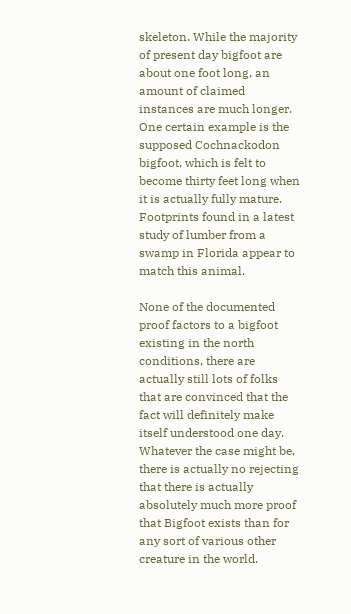skeleton. While the majority of present day bigfoot are about one foot long, an amount of claimed instances are much longer. One certain example is the supposed Cochnackodon bigfoot, which is felt to become thirty feet long when it is actually fully mature. Footprints found in a latest study of lumber from a swamp in Florida appear to match this animal.

None of the documented proof factors to a bigfoot existing in the north conditions, there are actually still lots of folks that are convinced that the fact will definitely make itself understood one day. Whatever the case might be, there is actually no rejecting that there is actually absolutely much more proof that Bigfoot exists than for any sort of various other creature in the world.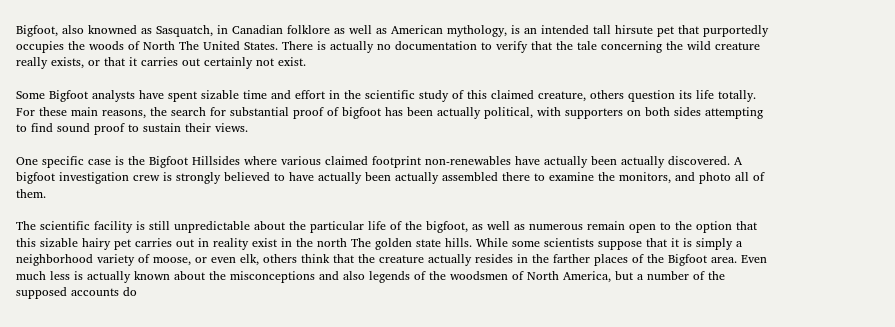Bigfoot, also knowned as Sasquatch, in Canadian folklore as well as American mythology, is an intended tall hirsute pet that purportedly occupies the woods of North The United States. There is actually no documentation to verify that the tale concerning the wild creature really exists, or that it carries out certainly not exist.

Some Bigfoot analysts have spent sizable time and effort in the scientific study of this claimed creature, others question its life totally. For these main reasons, the search for substantial proof of bigfoot has been actually political, with supporters on both sides attempting to find sound proof to sustain their views.

One specific case is the Bigfoot Hillsides where various claimed footprint non-renewables have actually been actually discovered. A bigfoot investigation crew is strongly believed to have actually been actually assembled there to examine the monitors, and photo all of them.

The scientific facility is still unpredictable about the particular life of the bigfoot, as well as numerous remain open to the option that this sizable hairy pet carries out in reality exist in the north The golden state hills. While some scientists suppose that it is simply a neighborhood variety of moose, or even elk, others think that the creature actually resides in the farther places of the Bigfoot area. Even much less is actually known about the misconceptions and also legends of the woodsmen of North America, but a number of the supposed accounts do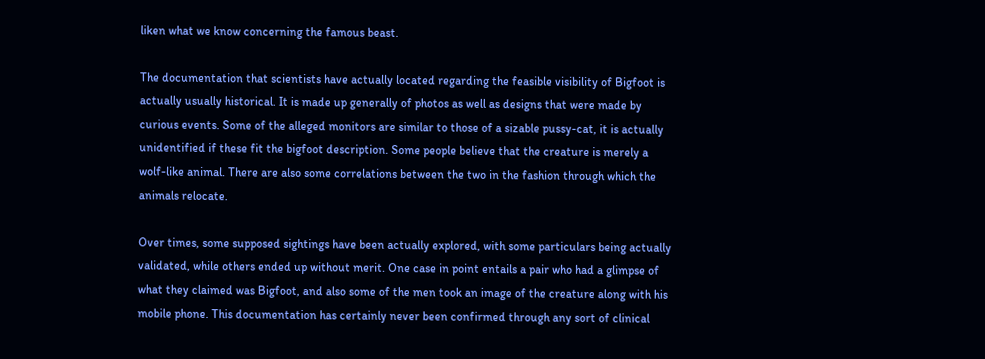liken what we know concerning the famous beast.

The documentation that scientists have actually located regarding the feasible visibility of Bigfoot is actually usually historical. It is made up generally of photos as well as designs that were made by curious events. Some of the alleged monitors are similar to those of a sizable pussy-cat, it is actually unidentified if these fit the bigfoot description. Some people believe that the creature is merely a wolf-like animal. There are also some correlations between the two in the fashion through which the animals relocate.

Over times, some supposed sightings have been actually explored, with some particulars being actually validated, while others ended up without merit. One case in point entails a pair who had a glimpse of what they claimed was Bigfoot, and also some of the men took an image of the creature along with his mobile phone. This documentation has certainly never been confirmed through any sort of clinical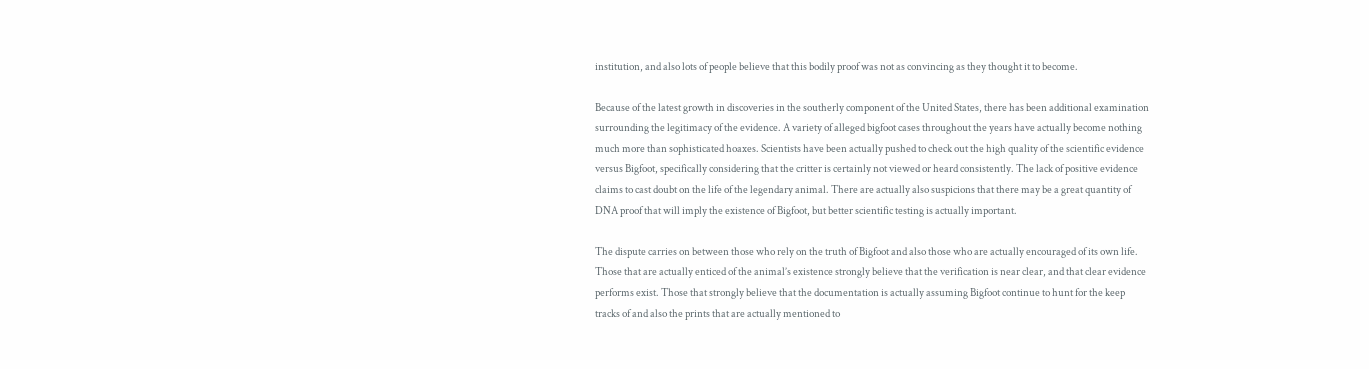institution, and also lots of people believe that this bodily proof was not as convincing as they thought it to become.

Because of the latest growth in discoveries in the southerly component of the United States, there has been additional examination surrounding the legitimacy of the evidence. A variety of alleged bigfoot cases throughout the years have actually become nothing much more than sophisticated hoaxes. Scientists have been actually pushed to check out the high quality of the scientific evidence versus Bigfoot, specifically considering that the critter is certainly not viewed or heard consistently. The lack of positive evidence claims to cast doubt on the life of the legendary animal. There are actually also suspicions that there may be a great quantity of DNA proof that will imply the existence of Bigfoot, but better scientific testing is actually important.

The dispute carries on between those who rely on the truth of Bigfoot and also those who are actually encouraged of its own life. Those that are actually enticed of the animal’s existence strongly believe that the verification is near clear, and that clear evidence performs exist. Those that strongly believe that the documentation is actually assuming Bigfoot continue to hunt for the keep tracks of and also the prints that are actually mentioned to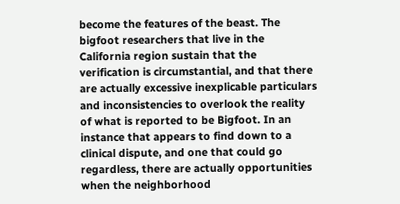become the features of the beast. The bigfoot researchers that live in the California region sustain that the verification is circumstantial, and that there are actually excessive inexplicable particulars and inconsistencies to overlook the reality of what is reported to be Bigfoot. In an instance that appears to find down to a clinical dispute, and one that could go regardless, there are actually opportunities when the neighborhood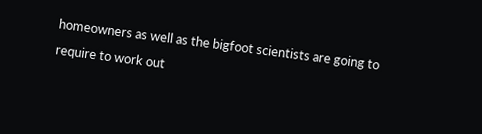homeowners as well as the bigfoot scientists are going to require to work out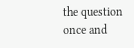the question once and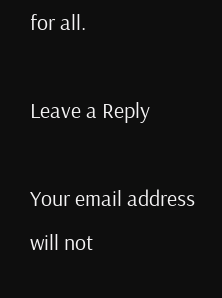for all.

Leave a Reply

Your email address will not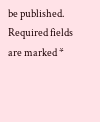be published. Required fields are marked *